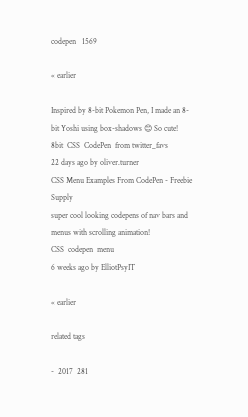codepen   1569

« earlier

Inspired by 8-bit Pokemon Pen, I made an 8-bit Yoshi using box-shadows 😊 So cute!
8bit  CSS  CodePen  from twitter_favs
22 days ago by oliver.turner
CSS Menu Examples From CodePen - Freebie Supply
super cool looking codepens of nav bars and menus with scrolling animation!
CSS  codepen  menu
6 weeks ago by ElliotPsyIT

« earlier

related tags

-  2017  281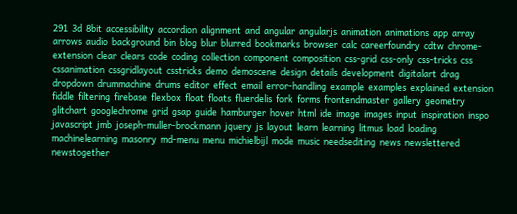291  3d  8bit  accessibility  accordion  alignment  and  angular  angularjs  animation  animations  app  array  arrows  audio  background  bin  blog  blur  blurred  bookmarks  browser  calc  careerfoundry  cdtw  chrome-extension  clear  clears  code  coding  collection  component  composition  css-grid  css-only  css-tricks  css  cssanimation  cssgridlayout  csstricks  demo  demoscene  design  details  development  digitalart  drag  dropdown  drummachine  drums  editor  effect  email  error-handling  example  examples  explained  extension  fiddle  filtering  firebase  flexbox  float  floats  fluerdelis  fork  forms  frontendmaster  gallery  geometry  glitchart  googlechrome  grid  gsap  guide  hamburger  hover  html  ide  image  images  input  inspiration  inspo  javascript  jmb  joseph-muller-brockmann  jquery  js  layout  learn  learning  litmus  load  loading  machinelearning  masonry  md-menu  menu  michielbijl  mode  music  needsediting  news  newslettered  newstogether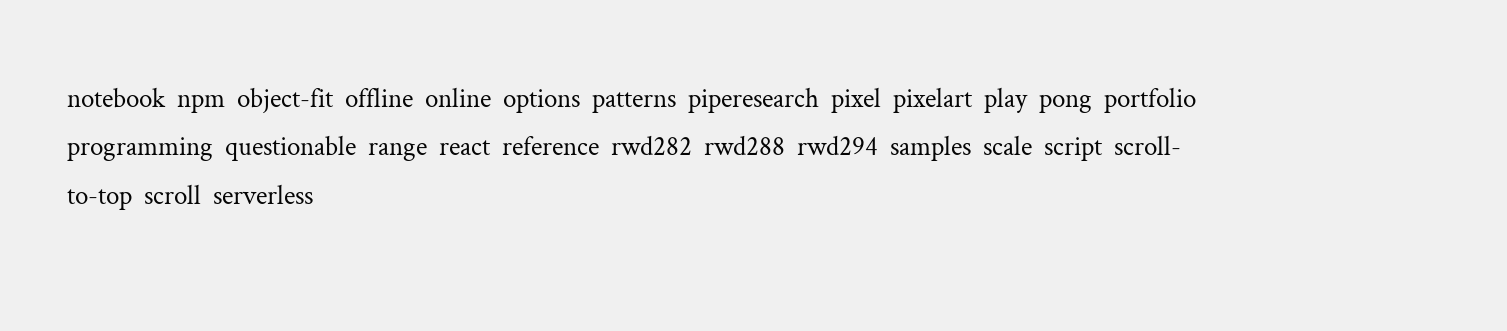notebook  npm  object-fit  offline  online  options  patterns  piperesearch  pixel  pixelart  play  pong  portfolio  programming  questionable  range  react  reference  rwd282  rwd288  rwd294  samples  scale  script  scroll-to-top  scroll  serverless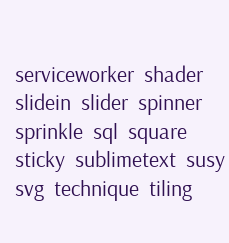serviceworker  shader  slidein  slider  spinner  sprinkle  sql  square  sticky  sublimetext  susy  svg  technique  tiling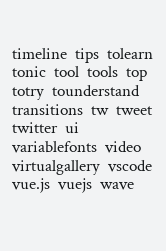timeline  tips  tolearn  tonic  tool  tools  top  totry  tounderstand  transitions  tw  tweet  twitter  ui  variablefonts  video  virtualgallery  vscode  vue.js  vuejs  wave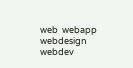web  webapp  webdesign  webdev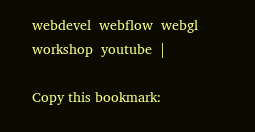webdevel  webflow  webgl  workshop  youtube  |

Copy this bookmark: